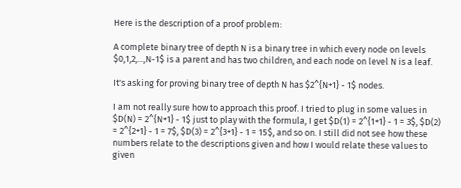Here is the description of a proof problem:

A complete binary tree of depth N is a binary tree in which every node on levels $0,1,2,...,N-1$ is a parent and has two children, and each node on level N is a leaf.

It's asking for proving binary tree of depth N has $2^{N+1} - 1$ nodes.

I am not really sure how to approach this proof. I tried to plug in some values in $D(N) = 2^{N+1} - 1$ just to play with the formula, I get $D(1) = 2^{1+1} - 1 = 3$, $D(2) = 2^{2+1} - 1 = 7$, $D(3) = 2^{3+1} - 1 = 15$, and so on. I still did not see how these numbers relate to the descriptions given and how I would relate these values to given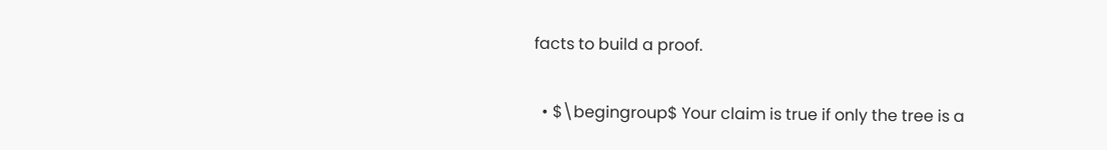facts to build a proof.

  • $\begingroup$ Your claim is true if only the tree is a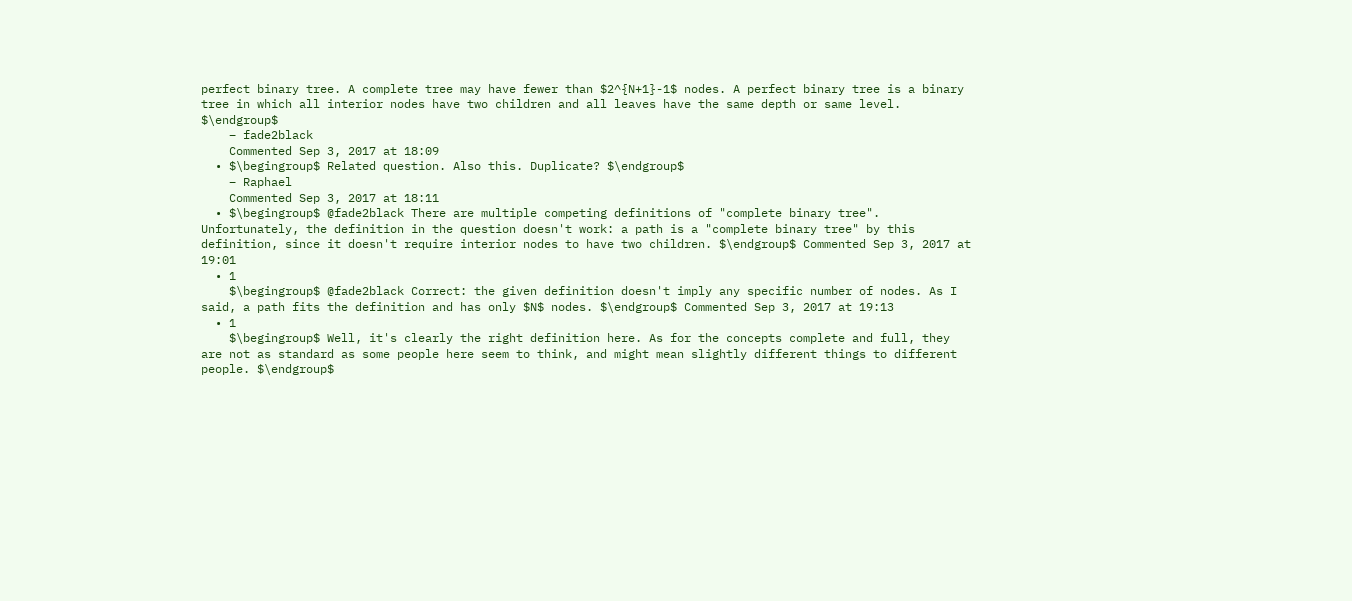perfect binary tree. A complete tree may have fewer than $2^{N+1}-1$ nodes. A perfect binary tree is a binary tree in which all interior nodes have two children and all leaves have the same depth or same level. $\endgroup$
    – fade2black
    Commented Sep 3, 2017 at 18:09
  • $\begingroup$ Related question. Also this. Duplicate? $\endgroup$
    – Raphael
    Commented Sep 3, 2017 at 18:11
  • $\begingroup$ @fade2black There are multiple competing definitions of "complete binary tree". Unfortunately, the definition in the question doesn't work: a path is a "complete binary tree" by this definition, since it doesn't require interior nodes to have two children. $\endgroup$ Commented Sep 3, 2017 at 19:01
  • 1
    $\begingroup$ @fade2black Correct: the given definition doesn't imply any specific number of nodes. As I said, a path fits the definition and has only $N$ nodes. $\endgroup$ Commented Sep 3, 2017 at 19:13
  • 1
    $\begingroup$ Well, it's clearly the right definition here. As for the concepts complete and full, they are not as standard as some people here seem to think, and might mean slightly different things to different people. $\endgroup$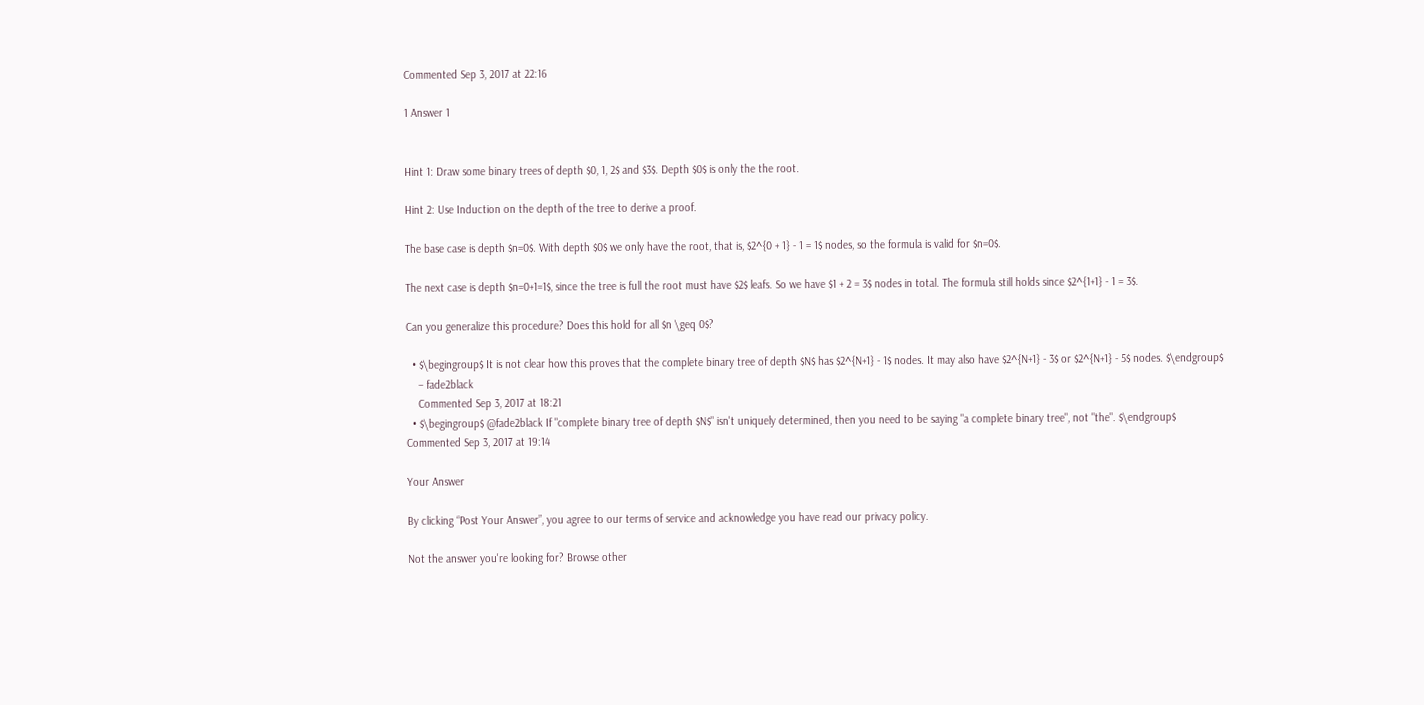Commented Sep 3, 2017 at 22:16

1 Answer 1


Hint 1: Draw some binary trees of depth $0, 1, 2$ and $3$. Depth $0$ is only the the root.

Hint 2: Use Induction on the depth of the tree to derive a proof.

The base case is depth $n=0$. With depth $0$ we only have the root, that is, $2^{0 + 1} - 1 = 1$ nodes, so the formula is valid for $n=0$.

The next case is depth $n=0+1=1$, since the tree is full the root must have $2$ leafs. So we have $1 + 2 = 3$ nodes in total. The formula still holds since $2^{1+1} - 1 = 3$.

Can you generalize this procedure? Does this hold for all $n \geq 0$?

  • $\begingroup$ It is not clear how this proves that the complete binary tree of depth $N$ has $2^{N+1} - 1$ nodes. It may also have $2^{N+1} - 3$ or $2^{N+1} - 5$ nodes. $\endgroup$
    – fade2black
    Commented Sep 3, 2017 at 18:21
  • $\begingroup$ @fade2black If "complete binary tree of depth $N$" isn't uniquely determined, then you need to be saying "a complete binary tree", not "the". $\endgroup$ Commented Sep 3, 2017 at 19:14

Your Answer

By clicking “Post Your Answer”, you agree to our terms of service and acknowledge you have read our privacy policy.

Not the answer you're looking for? Browse other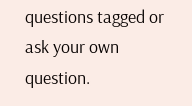questions tagged or ask your own question.